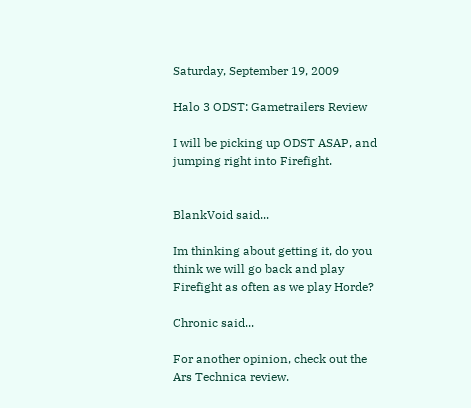Saturday, September 19, 2009

Halo 3 ODST: Gametrailers Review

I will be picking up ODST ASAP, and jumping right into Firefight.


BlankVoid said...

Im thinking about getting it, do you think we will go back and play Firefight as often as we play Horde?

Chronic said...

For another opinion, check out the Ars Technica review.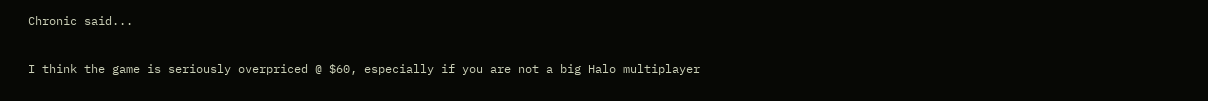Chronic said...

I think the game is seriously overpriced @ $60, especially if you are not a big Halo multiplayer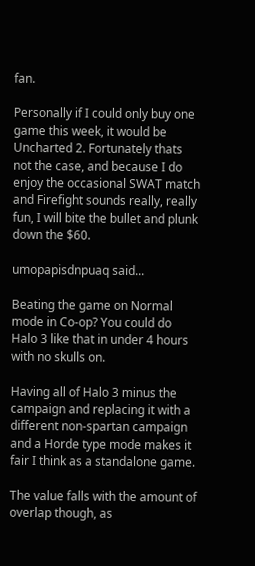fan.

Personally if I could only buy one game this week, it would be Uncharted 2. Fortunately thats not the case, and because I do enjoy the occasional SWAT match and Firefight sounds really, really fun, I will bite the bullet and plunk down the $60.

umopapisdnpuaq said...

Beating the game on Normal mode in Co-op? You could do Halo 3 like that in under 4 hours with no skulls on.

Having all of Halo 3 minus the campaign and replacing it with a different non-spartan campaign and a Horde type mode makes it fair I think as a standalone game.

The value falls with the amount of overlap though, as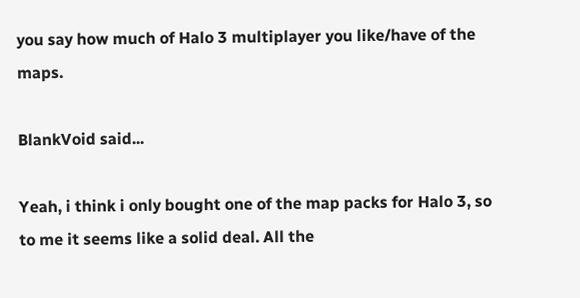you say how much of Halo 3 multiplayer you like/have of the maps.

BlankVoid said...

Yeah, i think i only bought one of the map packs for Halo 3, so to me it seems like a solid deal. All the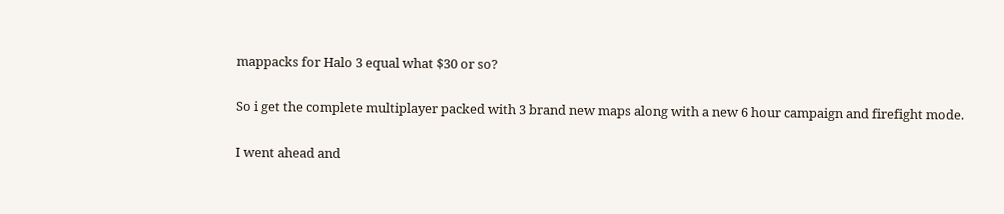mappacks for Halo 3 equal what $30 or so?

So i get the complete multiplayer packed with 3 brand new maps along with a new 6 hour campaign and firefight mode.

I went ahead and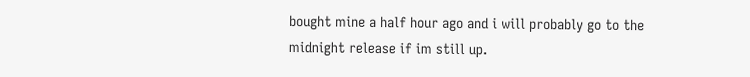bought mine a half hour ago and i will probably go to the midnight release if im still up.